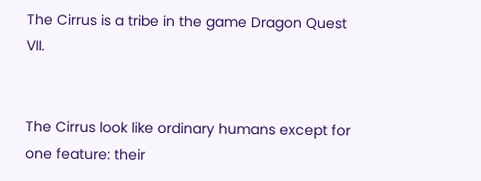The Cirrus is a tribe in the game Dragon Quest VII.


The Cirrus look like ordinary humans except for one feature: their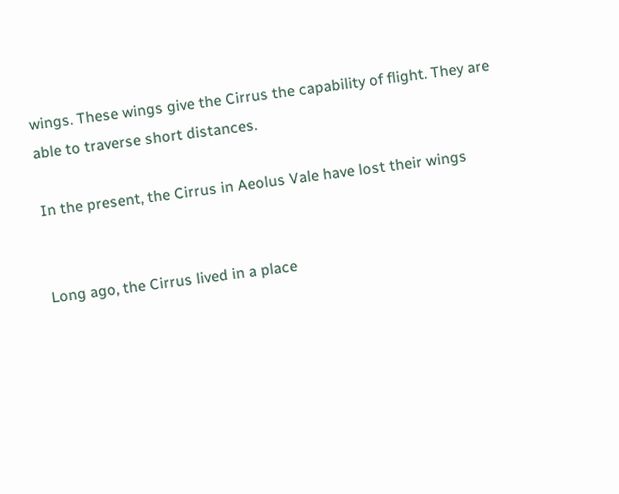wings. These wings give the Cirrus the capability of flight. They are able to traverse short distances.

In the present, the Cirrus in Aeolus Vale have lost their wings


Long ago, the Cirrus lived in a place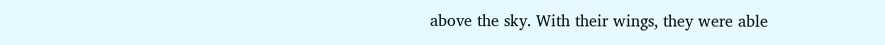above the sky. With their wings, they were able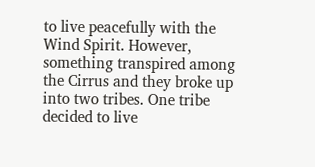to live peacefully with the Wind Spirit. However, something transpired among the Cirrus and they broke up into two tribes. One tribe decided to live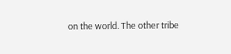on the world. The other tribe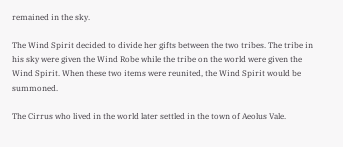remained in the sky.

The Wind Spirit decided to divide her gifts between the two tribes. The tribe in his sky were given the Wind Robe while the tribe on the world were given the Wind Spirit. When these two items were reunited, the Wind Spirit would be summoned.

The Cirrus who lived in the world later settled in the town of Aeolus Vale.